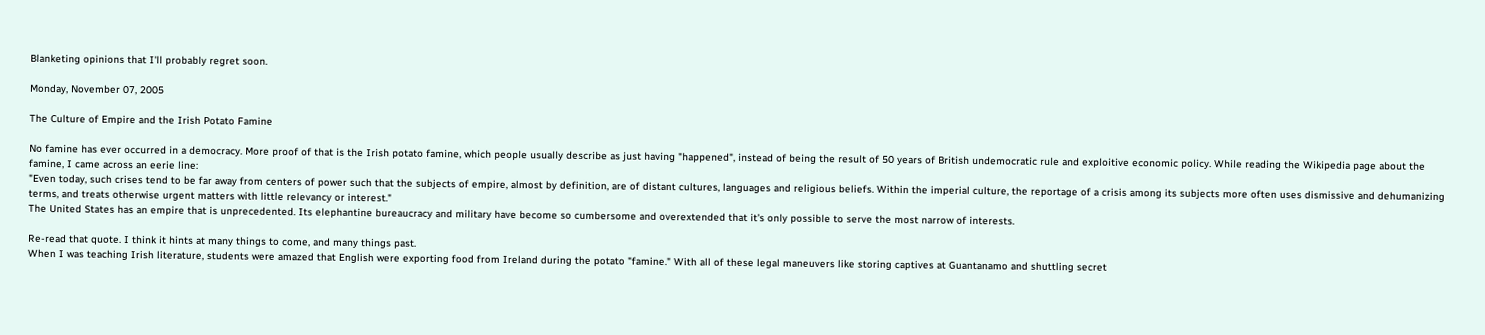Blanketing opinions that I'll probably regret soon.

Monday, November 07, 2005

The Culture of Empire and the Irish Potato Famine

No famine has ever occurred in a democracy. More proof of that is the Irish potato famine, which people usually describe as just having "happened", instead of being the result of 50 years of British undemocratic rule and exploitive economic policy. While reading the Wikipedia page about the famine, I came across an eerie line:
"Even today, such crises tend to be far away from centers of power such that the subjects of empire, almost by definition, are of distant cultures, languages and religious beliefs. Within the imperial culture, the reportage of a crisis among its subjects more often uses dismissive and dehumanizing terms, and treats otherwise urgent matters with little relevancy or interest."
The United States has an empire that is unprecedented. Its elephantine bureaucracy and military have become so cumbersome and overextended that it's only possible to serve the most narrow of interests.

Re-read that quote. I think it hints at many things to come, and many things past.
When I was teaching Irish literature, students were amazed that English were exporting food from Ireland during the potato "famine." With all of these legal maneuvers like storing captives at Guantanamo and shuttling secret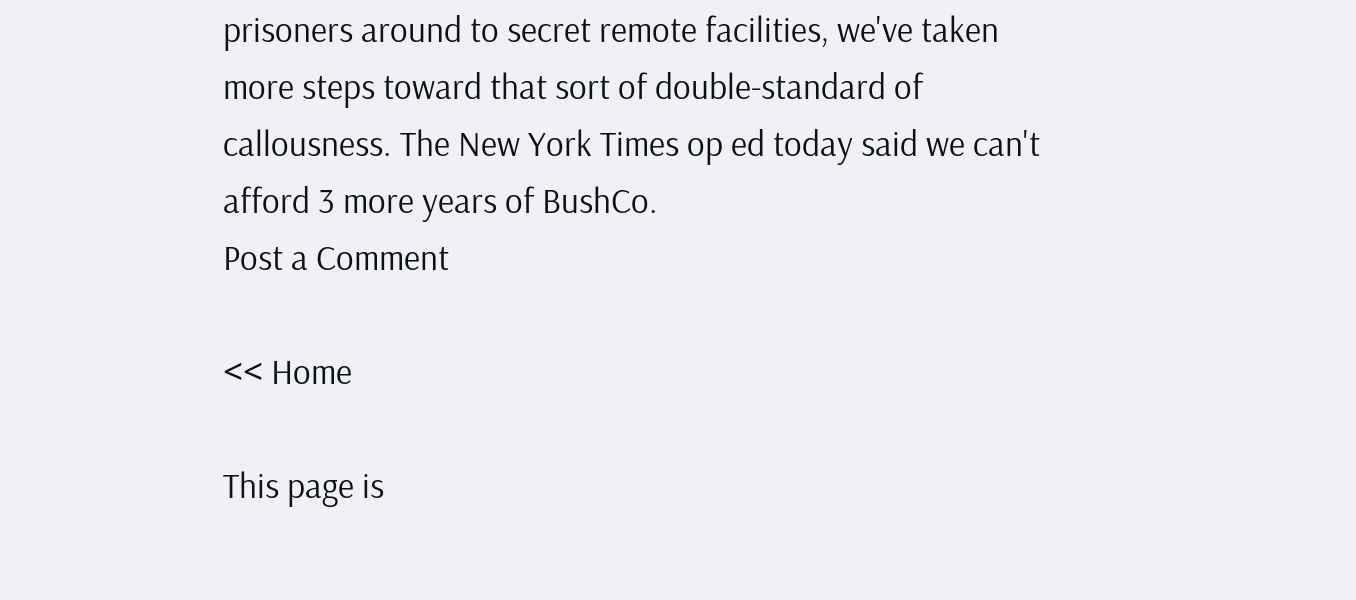prisoners around to secret remote facilities, we've taken more steps toward that sort of double-standard of callousness. The New York Times op ed today said we can't afford 3 more years of BushCo.
Post a Comment

<< Home

This page is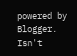powered by Blogger. Isn't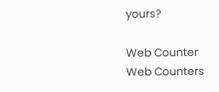yours?

Web Counter
Web Counters